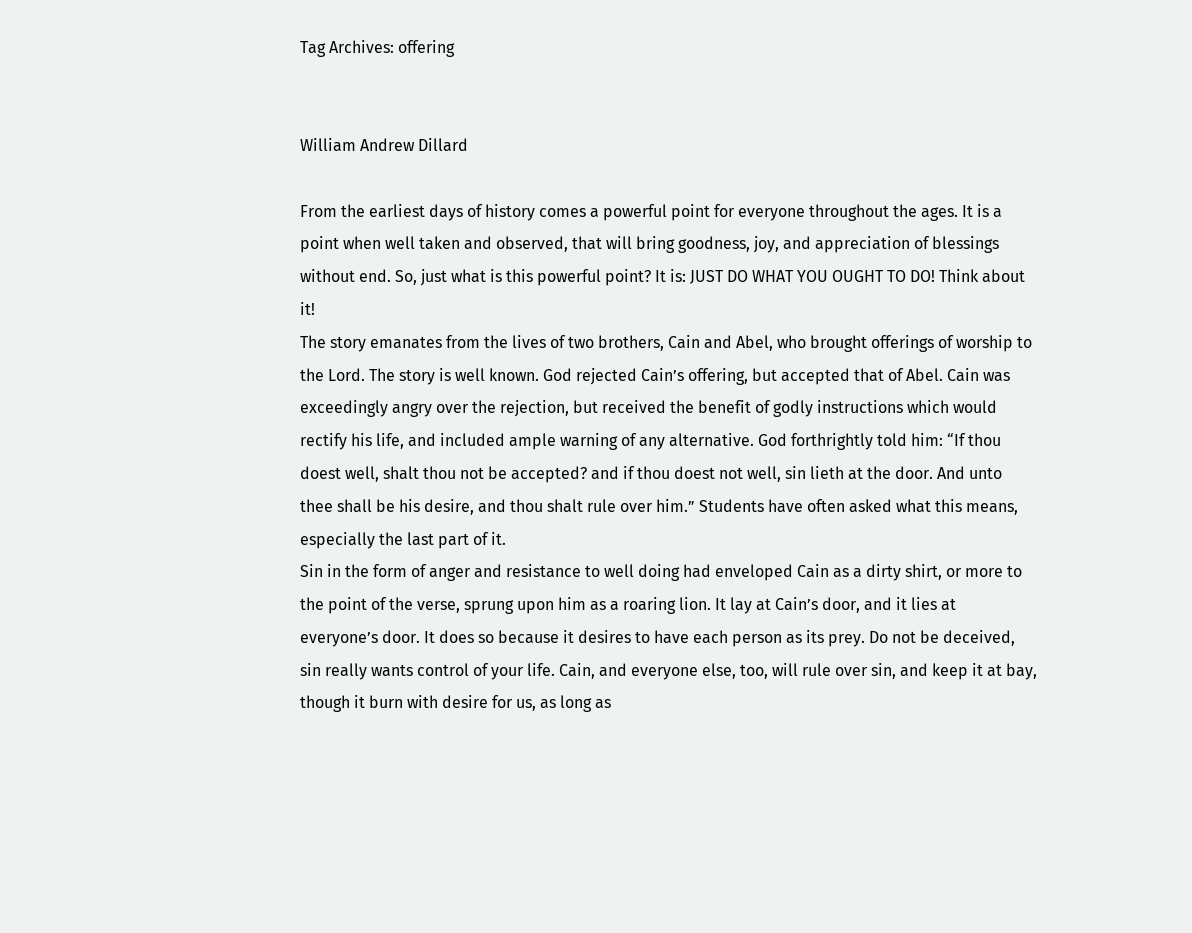Tag Archives: offering


William Andrew Dillard

From the earliest days of history comes a powerful point for everyone throughout the ages. It is a point when well taken and observed, that will bring goodness, joy, and appreciation of blessings without end. So, just what is this powerful point? It is: JUST DO WHAT YOU OUGHT TO DO! Think about it!
The story emanates from the lives of two brothers, Cain and Abel, who brought offerings of worship to the Lord. The story is well known. God rejected Cain’s offering, but accepted that of Abel. Cain was exceedingly angry over the rejection, but received the benefit of godly instructions which would rectify his life, and included ample warning of any alternative. God forthrightly told him: “If thou doest well, shalt thou not be accepted? and if thou doest not well, sin lieth at the door. And unto thee shall be his desire, and thou shalt rule over him.” Students have often asked what this means, especially the last part of it.
Sin in the form of anger and resistance to well doing had enveloped Cain as a dirty shirt, or more to the point of the verse, sprung upon him as a roaring lion. It lay at Cain’s door, and it lies at everyone’s door. It does so because it desires to have each person as its prey. Do not be deceived, sin really wants control of your life. Cain, and everyone else, too, will rule over sin, and keep it at bay, though it burn with desire for us, as long as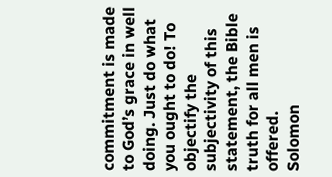commitment is made to God’s grace in well doing. Just do what you ought to do! To objectify the subjectivity of this statement, the Bible truth for all men is offered.
Solomon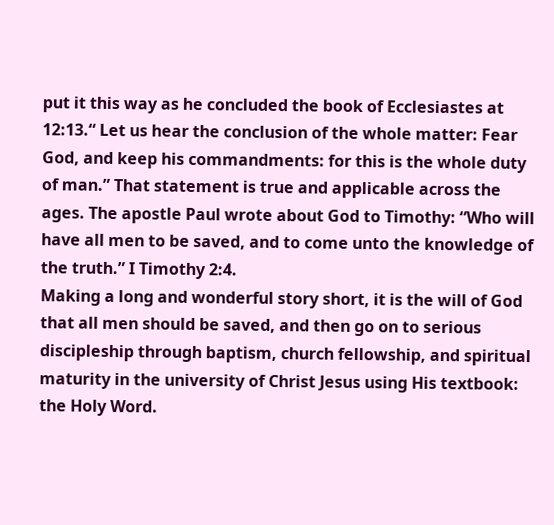put it this way as he concluded the book of Ecclesiastes at 12:13.“ Let us hear the conclusion of the whole matter: Fear God, and keep his commandments: for this is the whole duty of man.” That statement is true and applicable across the ages. The apostle Paul wrote about God to Timothy: “Who will have all men to be saved, and to come unto the knowledge of the truth.” I Timothy 2:4.
Making a long and wonderful story short, it is the will of God that all men should be saved, and then go on to serious discipleship through baptism, church fellowship, and spiritual maturity in the university of Christ Jesus using His textbook: the Holy Word.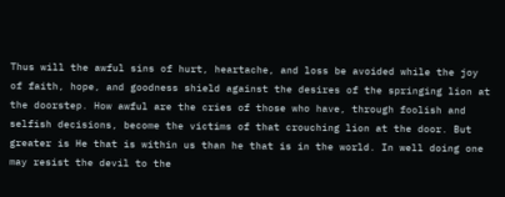Thus will the awful sins of hurt, heartache, and loss be avoided while the joy of faith, hope, and goodness shield against the desires of the springing lion at the doorstep. How awful are the cries of those who have, through foolish and selfish decisions, become the victims of that crouching lion at the door. But greater is He that is within us than he that is in the world. In well doing one may resist the devil to the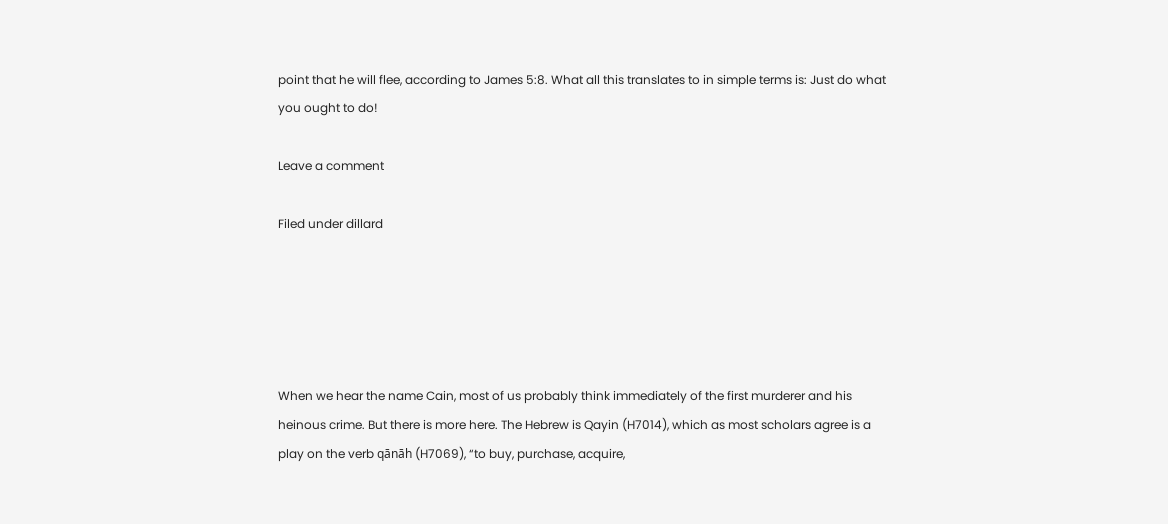point that he will flee, according to James 5:8. What all this translates to in simple terms is: Just do what you ought to do!

Leave a comment

Filed under dillard





When we hear the name Cain, most of us probably think immediately of the first murderer and his heinous crime. But there is more here. The Hebrew is Qayin (H7014), which as most scholars agree is a play on the verb qānāh (H7069), “to buy, purchase, acquire,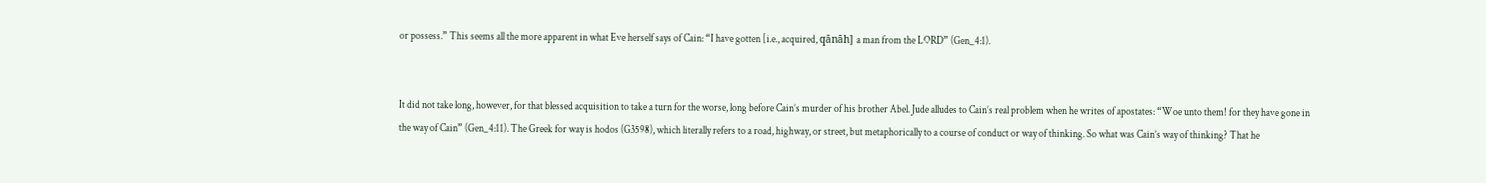or possess.” This seems all the more apparent in what Eve herself says of Cain: “I have gotten [i.e., acquired, qānāh] a man from the LORD” (Gen_4:1).


It did not take long, however, for that blessed acquisition to take a turn for the worse, long before Cain’s murder of his brother Abel. Jude alludes to Cain’s real problem when he writes of apostates: “Woe unto them! for they have gone in the way of Cain” (Gen_4:11). The Greek for way is hodos (G3598), which literally refers to a road, highway, or street, but metaphorically to a course of conduct or way of thinking. So what was Cain’s way of thinking? That he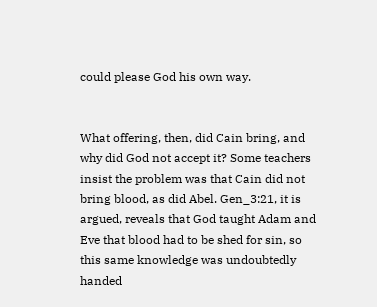could please God his own way.


What offering, then, did Cain bring, and why did God not accept it? Some teachers insist the problem was that Cain did not bring blood, as did Abel. Gen_3:21, it is argued, reveals that God taught Adam and Eve that blood had to be shed for sin, so this same knowledge was undoubtedly handed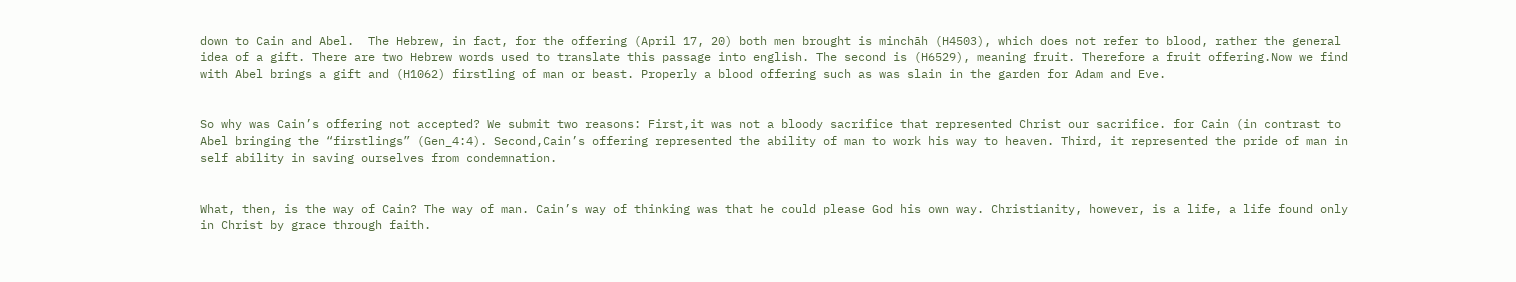down to Cain and Abel.  The Hebrew, in fact, for the offering (April 17, 20) both men brought is minchāh (H4503), which does not refer to blood, rather the general idea of a gift. There are two Hebrew words used to translate this passage into english. The second is (H6529), meaning fruit. Therefore a fruit offering.Now we find with Abel brings a gift and (H1062) firstling of man or beast. Properly a blood offering such as was slain in the garden for Adam and Eve.


So why was Cain’s offering not accepted? We submit two reasons: First,it was not a bloody sacrifice that represented Christ our sacrifice. for Cain (in contrast to Abel bringing the “firstlings” (Gen_4:4). Second,Cain’s offering represented the ability of man to work his way to heaven. Third, it represented the pride of man in self ability in saving ourselves from condemnation.


What, then, is the way of Cain? The way of man. Cain’s way of thinking was that he could please God his own way. Christianity, however, is a life, a life found only in Christ by grace through faith.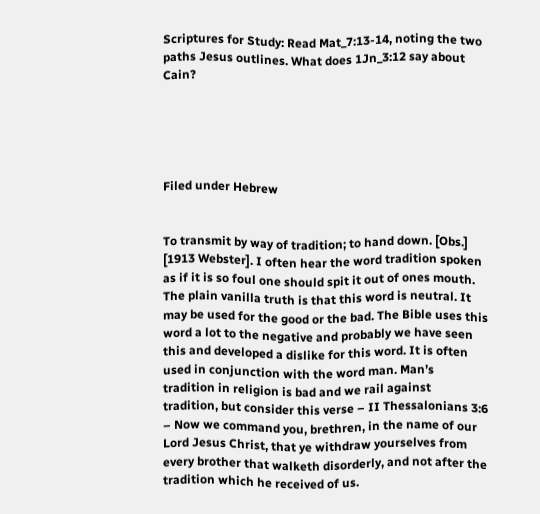Scriptures for Study: Read Mat_7:13-14, noting the two paths Jesus outlines. What does 1Jn_3:12 say about Cain?





Filed under Hebrew


To transmit by way of tradition; to hand down. [Obs.]
[1913 Webster]. I often hear the word tradition spoken as if it is so foul one should spit it out of ones mouth. The plain vanilla truth is that this word is neutral. It may be used for the good or the bad. The Bible uses this word a lot to the negative and probably we have seen this and developed a dislike for this word. It is often used in conjunction with the word man. Man’s tradition in religion is bad and we rail against tradition, but consider this verse – II Thessalonians 3:6 – Now we command you, brethren, in the name of our Lord Jesus Christ, that ye withdraw yourselves from every brother that walketh disorderly, and not after the tradition which he received of us.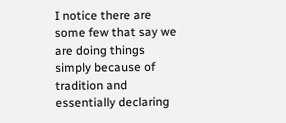I notice there are some few that say we are doing things simply because of tradition and essentially declaring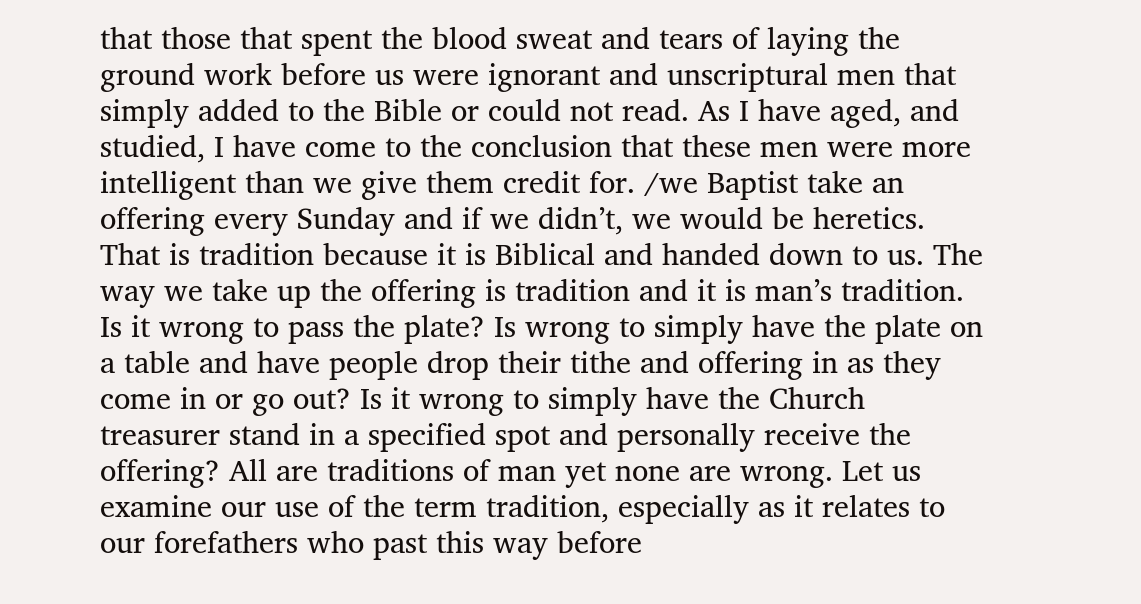that those that spent the blood sweat and tears of laying the ground work before us were ignorant and unscriptural men that simply added to the Bible or could not read. As I have aged, and studied, I have come to the conclusion that these men were more intelligent than we give them credit for. /we Baptist take an offering every Sunday and if we didn’t, we would be heretics. That is tradition because it is Biblical and handed down to us. The way we take up the offering is tradition and it is man’s tradition. Is it wrong to pass the plate? Is wrong to simply have the plate on a table and have people drop their tithe and offering in as they come in or go out? Is it wrong to simply have the Church treasurer stand in a specified spot and personally receive the offering? All are traditions of man yet none are wrong. Let us examine our use of the term tradition, especially as it relates to our forefathers who past this way before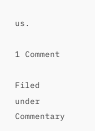us.

1 Comment

Filed under Commentary